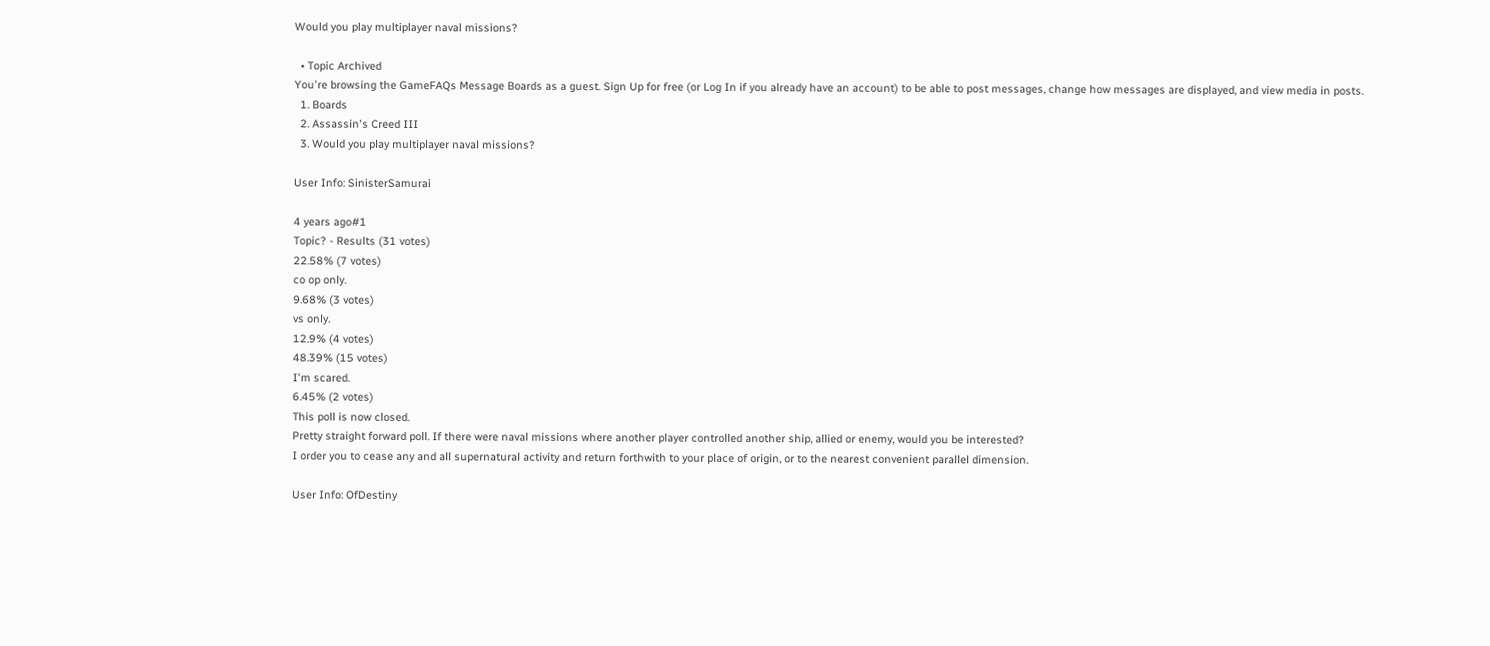Would you play multiplayer naval missions?

  • Topic Archived
You're browsing the GameFAQs Message Boards as a guest. Sign Up for free (or Log In if you already have an account) to be able to post messages, change how messages are displayed, and view media in posts.
  1. Boards
  2. Assassin's Creed III
  3. Would you play multiplayer naval missions?

User Info: SinisterSamurai

4 years ago#1
Topic? - Results (31 votes)
22.58% (7 votes)
co op only.
9.68% (3 votes)
vs only.
12.9% (4 votes)
48.39% (15 votes)
I'm scared.
6.45% (2 votes)
This poll is now closed.
Pretty straight forward poll. If there were naval missions where another player controlled another ship, allied or enemy, would you be interested?
I order you to cease any and all supernatural activity and return forthwith to your place of origin, or to the nearest convenient parallel dimension.

User Info: OfDestiny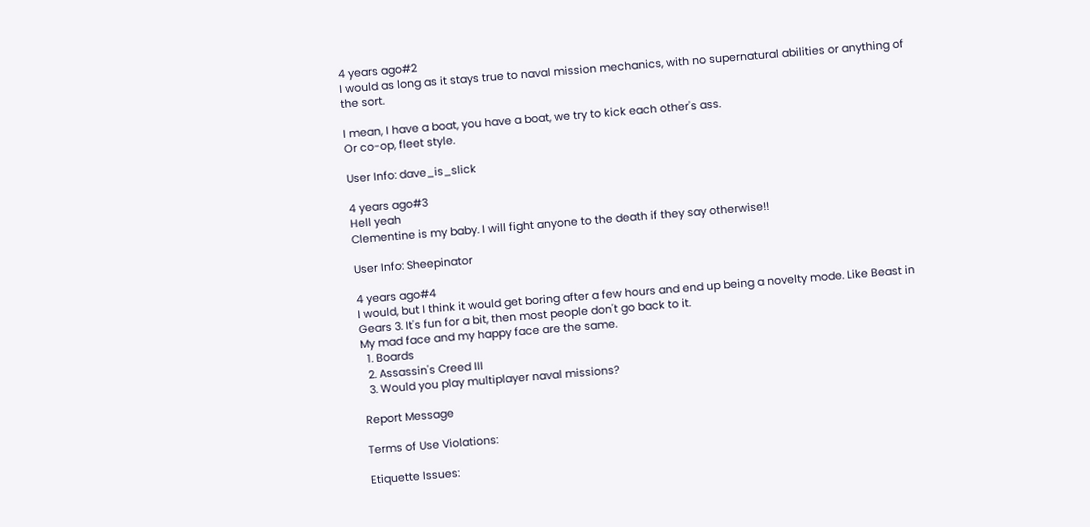4 years ago#2
I would as long as it stays true to naval mission mechanics, with no supernatural abilities or anything of the sort.

I mean, I have a boat, you have a boat, we try to kick each other's ass.
Or co-op, fleet style.

User Info: dave_is_slick

4 years ago#3
Hell yeah
Clementine is my baby. I will fight anyone to the death if they say otherwise!!

User Info: Sheepinator

4 years ago#4
I would, but I think it would get boring after a few hours and end up being a novelty mode. Like Beast in Gears 3. It's fun for a bit, then most people don't go back to it.
My mad face and my happy face are the same.
  1. Boards
  2. Assassin's Creed III
  3. Would you play multiplayer naval missions?

Report Message

Terms of Use Violations:

Etiquette Issues: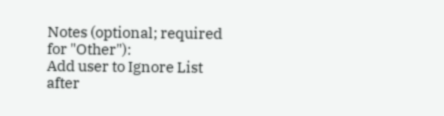Notes (optional; required for "Other"):
Add user to Ignore List after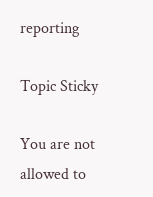reporting

Topic Sticky

You are not allowed to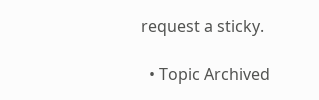request a sticky.

  • Topic Archived